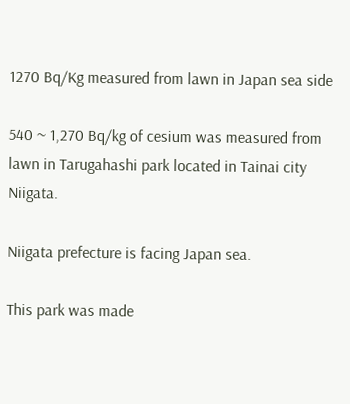1270 Bq/Kg measured from lawn in Japan sea side

540 ~ 1,270 Bq/kg of cesium was measured from lawn in Tarugahashi park located in Tainai city Niigata.

Niigata prefecture is facing Japan sea.

This park was made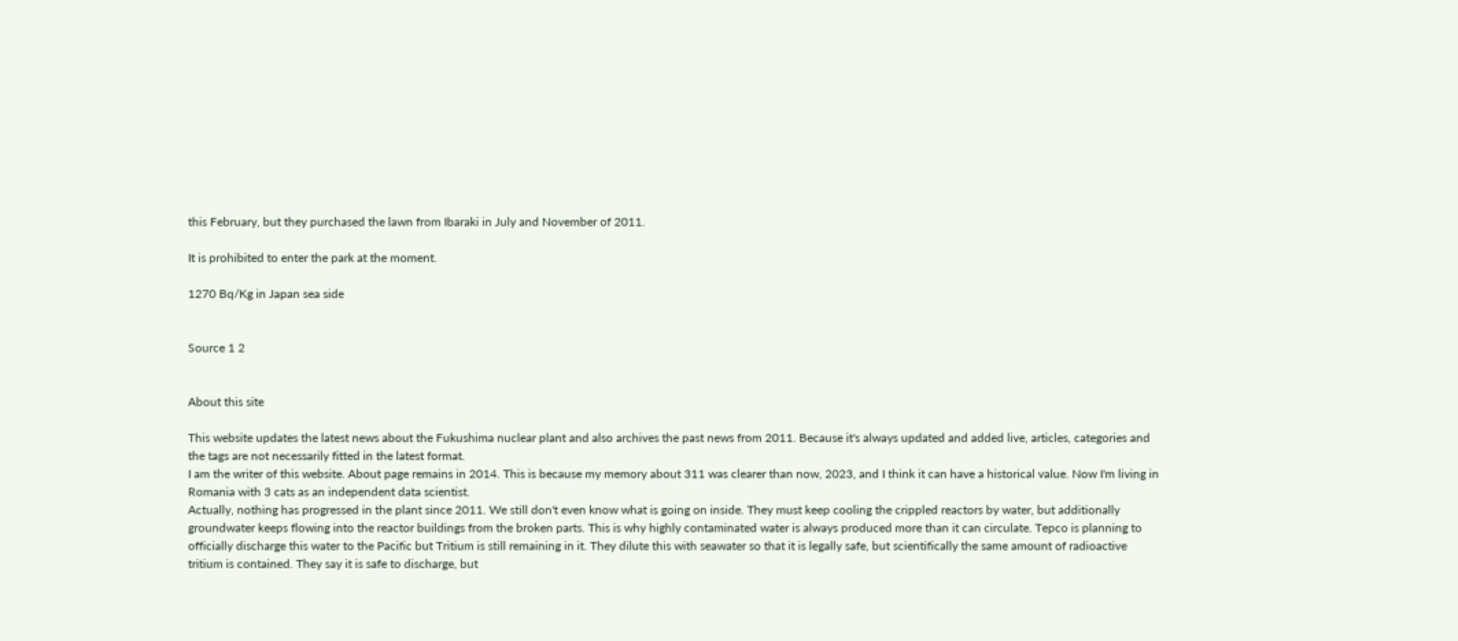this February, but they purchased the lawn from Ibaraki in July and November of 2011.

It is prohibited to enter the park at the moment.

1270 Bq/Kg in Japan sea side


Source 1 2


About this site

This website updates the latest news about the Fukushima nuclear plant and also archives the past news from 2011. Because it's always updated and added live, articles, categories and the tags are not necessarily fitted in the latest format.
I am the writer of this website. About page remains in 2014. This is because my memory about 311 was clearer than now, 2023, and I think it can have a historical value. Now I'm living in Romania with 3 cats as an independent data scientist.
Actually, nothing has progressed in the plant since 2011. We still don't even know what is going on inside. They must keep cooling the crippled reactors by water, but additionally groundwater keeps flowing into the reactor buildings from the broken parts. This is why highly contaminated water is always produced more than it can circulate. Tepco is planning to officially discharge this water to the Pacific but Tritium is still remaining in it. They dilute this with seawater so that it is legally safe, but scientifically the same amount of radioactive tritium is contained. They say it is safe to discharge, but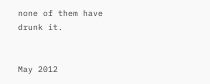none of them have drunk it.


May 2012